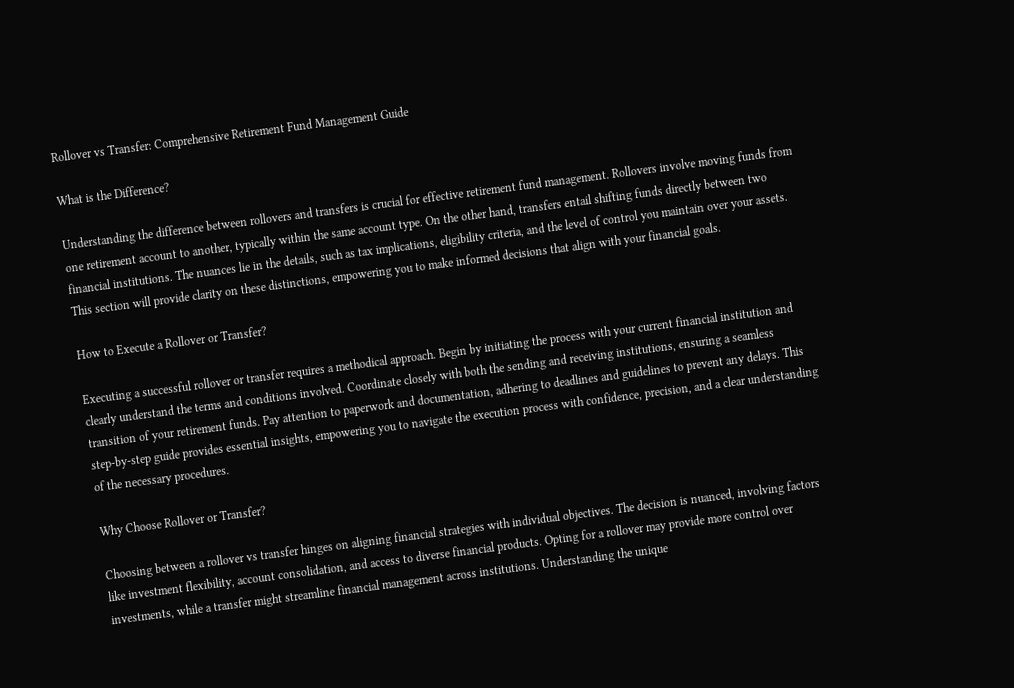Rollover vs Transfer: Comprehensive Retirement Fund Management Guide

What is the Difference?

Understanding the difference between rollovers and transfers is crucial for effective retirement fund management. Rollovers involve moving funds from one retirement account to another, typically within the same account type. On the other hand, transfers entail shifting funds directly between two financial institutions. The nuances lie in the details, such as tax implications, eligibility criteria, and the level of control you maintain over your assets. This section will provide clarity on these distinctions, empowering you to make informed decisions that align with your financial goals.

How to Execute a Rollover or Transfer?

Executing a successful rollover or transfer requires a methodical approach. Begin by initiating the process with your current financial institution and clearly understand the terms and conditions involved. Coordinate closely with both the sending and receiving institutions, ensuring a seamless transition of your retirement funds. Pay attention to paperwork and documentation, adhering to deadlines and guidelines to prevent any delays. This step-by-step guide provides essential insights, empowering you to navigate the execution process with confidence, precision, and a clear understanding of the necessary procedures.

Why Choose Rollover or Transfer?

Choosing between a rollover vs transfer hinges on aligning financial strategies with individual objectives. The decision is nuanced, involving factors like investment flexibility, account consolidation, and access to diverse financial products. Opting for a rollover may provide more control over investments, while a transfer might streamline financial management across institutions. Understanding the unique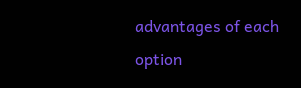advantages of each option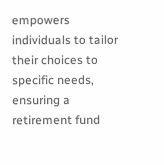empowers individuals to tailor their choices to specific needs, ensuring a retirement fund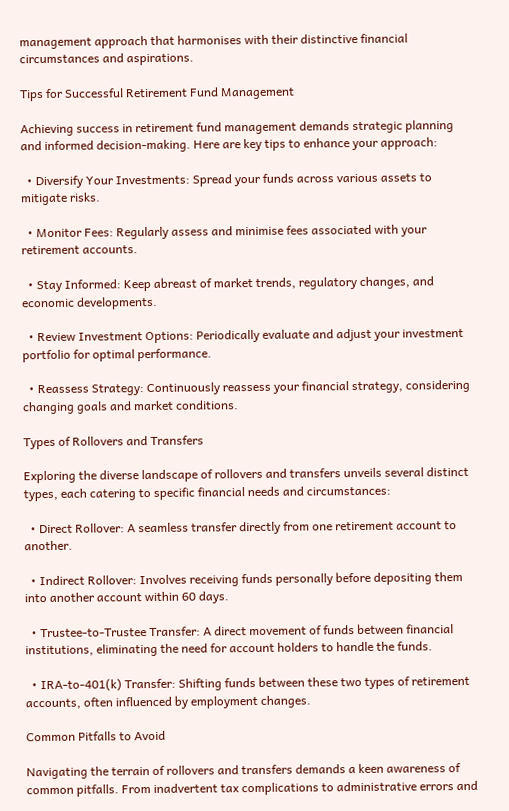management approach that harmonises with their distinctive financial circumstances and aspirations.

Tips for Successful Retirement Fund Management

Achieving success in retirement fund management demands strategic planning and informed decision-making. Here are key tips to enhance your approach:

  • Diversify Your Investments: Spread your funds across various assets to mitigate risks.

  • Monitor Fees: Regularly assess and minimise fees associated with your retirement accounts.

  • Stay Informed: Keep abreast of market trends, regulatory changes, and economic developments.

  • Review Investment Options: Periodically evaluate and adjust your investment portfolio for optimal performance.

  • Reassess Strategy: Continuously reassess your financial strategy, considering changing goals and market conditions.

Types of Rollovers and Transfers

Exploring the diverse landscape of rollovers and transfers unveils several distinct types, each catering to specific financial needs and circumstances:

  • Direct Rollover: A seamless transfer directly from one retirement account to another.

  • Indirect Rollover: Involves receiving funds personally before depositing them into another account within 60 days.

  • Trustee-to-Trustee Transfer: A direct movement of funds between financial institutions, eliminating the need for account holders to handle the funds.

  • IRA-to-401(k) Transfer: Shifting funds between these two types of retirement accounts, often influenced by employment changes.

Common Pitfalls to Avoid

Navigating the terrain of rollovers and transfers demands a keen awareness of common pitfalls. From inadvertent tax complications to administrative errors and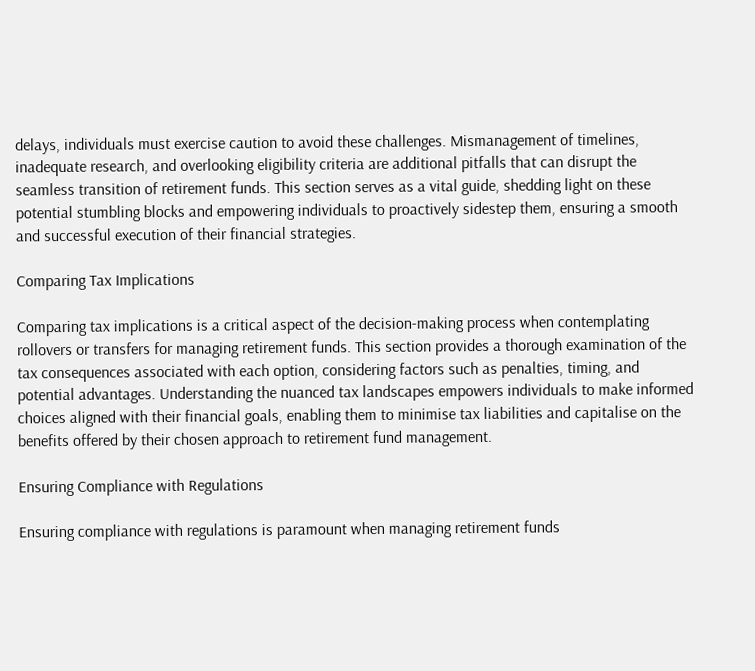delays, individuals must exercise caution to avoid these challenges. Mismanagement of timelines, inadequate research, and overlooking eligibility criteria are additional pitfalls that can disrupt the seamless transition of retirement funds. This section serves as a vital guide, shedding light on these potential stumbling blocks and empowering individuals to proactively sidestep them, ensuring a smooth and successful execution of their financial strategies.

Comparing Tax Implications

Comparing tax implications is a critical aspect of the decision-making process when contemplating rollovers or transfers for managing retirement funds. This section provides a thorough examination of the tax consequences associated with each option, considering factors such as penalties, timing, and potential advantages. Understanding the nuanced tax landscapes empowers individuals to make informed choices aligned with their financial goals, enabling them to minimise tax liabilities and capitalise on the benefits offered by their chosen approach to retirement fund management.

Ensuring Compliance with Regulations

Ensuring compliance with regulations is paramount when managing retirement funds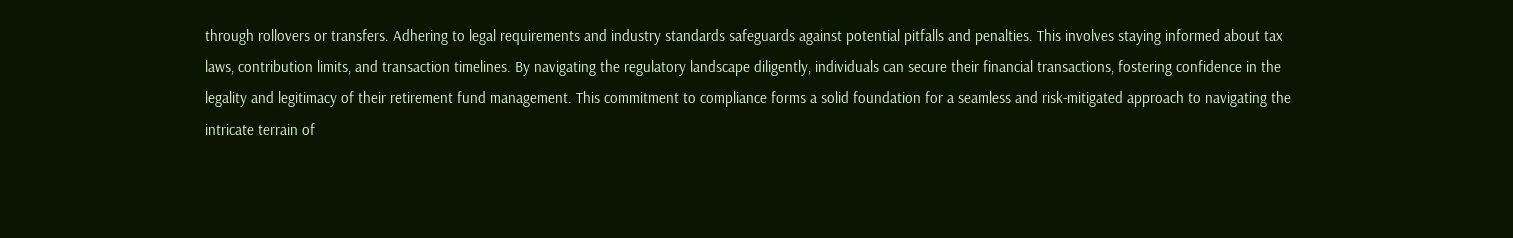through rollovers or transfers. Adhering to legal requirements and industry standards safeguards against potential pitfalls and penalties. This involves staying informed about tax laws, contribution limits, and transaction timelines. By navigating the regulatory landscape diligently, individuals can secure their financial transactions, fostering confidence in the legality and legitimacy of their retirement fund management. This commitment to compliance forms a solid foundation for a seamless and risk-mitigated approach to navigating the intricate terrain of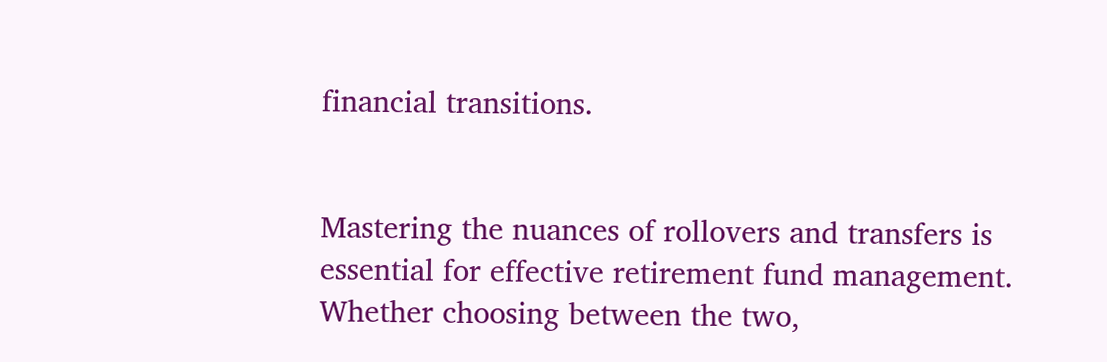financial transitions.


Mastering the nuances of rollovers and transfers is essential for effective retirement fund management. Whether choosing between the two,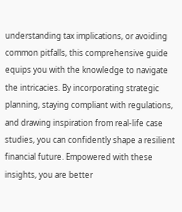understanding tax implications, or avoiding common pitfalls, this comprehensive guide equips you with the knowledge to navigate the intricacies. By incorporating strategic planning, staying compliant with regulations, and drawing inspiration from real-life case studies, you can confidently shape a resilient financial future. Empowered with these insights, you are better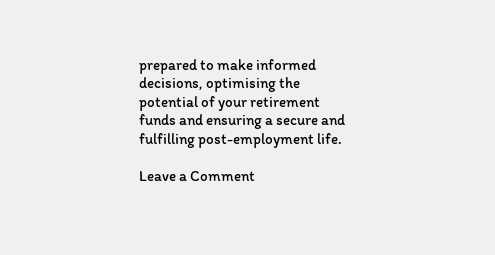prepared to make informed decisions, optimising the potential of your retirement funds and ensuring a secure and fulfilling post-employment life.

Leave a Comment